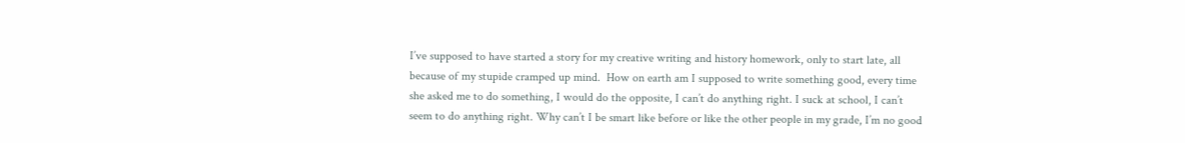I’ve supposed to have started a story for my creative writing and history homework, only to start late, all because of my stupide cramped up mind.  How on earth am I supposed to write something good, every time she asked me to do something, I would do the opposite, I can’t do anything right. I suck at school, I can’t seem to do anything right. Why can’t I be smart like before or like the other people in my grade, I’m no good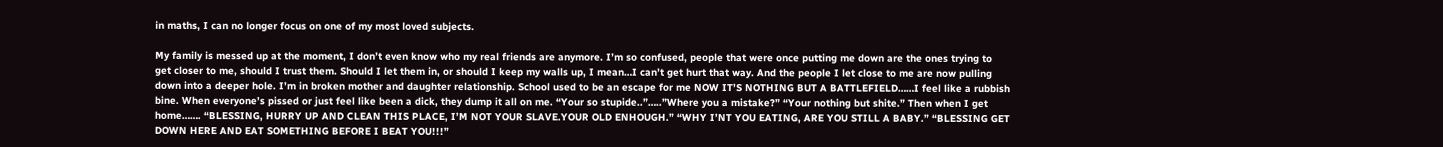in maths, I can no longer focus on one of my most loved subjects.

My family is messed up at the moment, I don’t even know who my real friends are anymore. I’m so confused, people that were once putting me down are the ones trying to get closer to me, should I trust them. Should I let them in, or should I keep my walls up, I mean…I can’t get hurt that way. And the people I let close to me are now pulling down into a deeper hole. I’m in broken mother and daughter relationship. School used to be an escape for me NOW IT’S NOTHING BUT A BATTLEFIELD……I feel like a rubbish bine. When everyone’s pissed or just feel like been a dick, they dump it all on me. “Your so stupide..”…..”Where you a mistake?” “Your nothing but shite.” Then when I get home……. “BLESSING, HURRY UP AND CLEAN THIS PLACE, I’M NOT YOUR SLAVE.YOUR OLD ENHOUGH.” “WHY I’NT YOU EATING, ARE YOU STILL A BABY.” “BLESSING GET DOWN HERE AND EAT SOMETHING BEFORE I BEAT YOU!!!”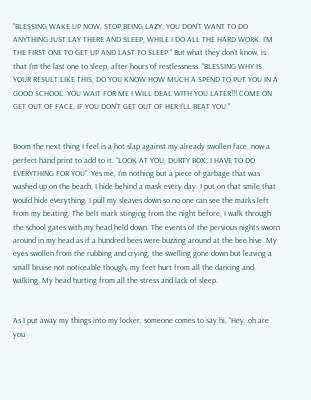“BLESSING WAKE UP NOW, STOP BEING LAZY, YOU DON’T WANT TO DO ANYTHING JUST LAY THERE AND SLEEP, WHILE I DO ALL THE HARD WORK. I’M THE FIRST ONE TO GET UP AND LAST TO SLEEP.” But what they don’t know, is that I’m the last one to sleep, after hours of restlessness. “BLESSING WHY IS YOUR RESULT LIKE THIS, DO YOU KNOW HOW MUCH A SPEND TO PUT YOU IN A GOOD SCHOOL. YOU WAIT FOR ME I WILL DEAL WITH YOU LATER!!! COME ON GET OUT OF FACE, IF YOU DON’T GET OUT OF HER I’LL BEAT YOU.”


Boom the next thing I feel is a hot slap against my already swollen face, now a perfect hand print to add to it. “LOOK AT YOU, DURTY BOX…I HAVE TO DO EVERYTHING FOR YOU”. Yes me, I’m nothing but a piece of garbage that was washed up on the beach, I hide behind a mask every day. I put on that smile that would hide everything, I pull my sleaves down so no one can see the marks left from my beating. The belt mark stinging from the night before, I walk through the school gates with my head held down. The events of the pervious nights sworn around in my head as if a hundred bees were buzzing around at the bee hive. My eyes swollen from the rubbing and crying, the swelling gone down but leaving a small bruise not noticeable though, my feet hurt from all the dancing and walking. My head hurting from all the stress and lack of sleep.


As I put away my things into my locker, someone comes to say hi, “Hey..oh are you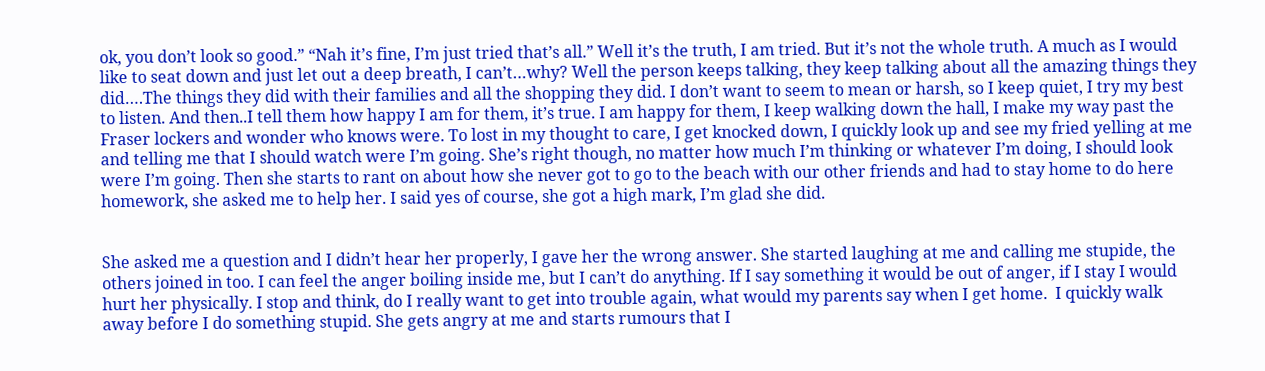ok, you don’t look so good.” “Nah it’s fine, I’m just tried that’s all.” Well it’s the truth, I am tried. But it’s not the whole truth. A much as I would like to seat down and just let out a deep breath, I can’t…why? Well the person keeps talking, they keep talking about all the amazing things they did….The things they did with their families and all the shopping they did. I don’t want to seem to mean or harsh, so I keep quiet, I try my best to listen. And then..I tell them how happy I am for them, it’s true. I am happy for them, I keep walking down the hall, I make my way past the Fraser lockers and wonder who knows were. To lost in my thought to care, I get knocked down, I quickly look up and see my fried yelling at me and telling me that I should watch were I’m going. She’s right though, no matter how much I’m thinking or whatever I’m doing, I should look were I’m going. Then she starts to rant on about how she never got to go to the beach with our other friends and had to stay home to do here homework, she asked me to help her. I said yes of course, she got a high mark, I’m glad she did.


She asked me a question and I didn’t hear her properly, I gave her the wrong answer. She started laughing at me and calling me stupide, the others joined in too. I can feel the anger boiling inside me, but I can’t do anything. If I say something it would be out of anger, if I stay I would hurt her physically. I stop and think, do I really want to get into trouble again, what would my parents say when I get home.  I quickly walk away before I do something stupid. She gets angry at me and starts rumours that I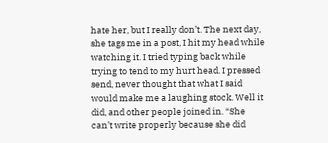hate her, but I really don’t. The next day, she tags me in a post, I hit my head while watching it. I tried typing back while trying to tend to my hurt head. I pressed send, never thought that what I said would make me a laughing stock. Well it did, and other people joined in. “She can’t write properly because she did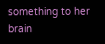something to her brain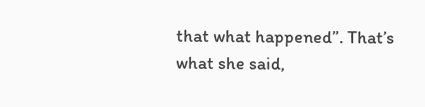that what happened”. That’s what she said,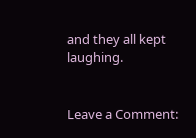and they all kept laughing.


Leave a Comment: